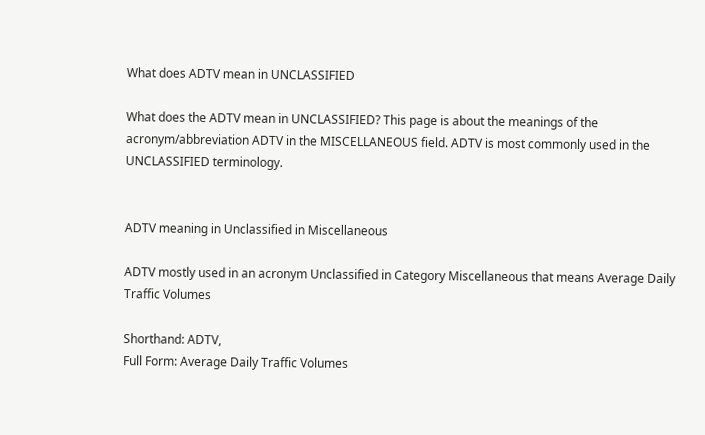What does ADTV mean in UNCLASSIFIED

What does the ADTV mean in UNCLASSIFIED? This page is about the meanings of the acronym/abbreviation ADTV in the MISCELLANEOUS field. ADTV is most commonly used in the UNCLASSIFIED terminology.


ADTV meaning in Unclassified in Miscellaneous

ADTV mostly used in an acronym Unclassified in Category Miscellaneous that means Average Daily Traffic Volumes

Shorthand: ADTV,
Full Form: Average Daily Traffic Volumes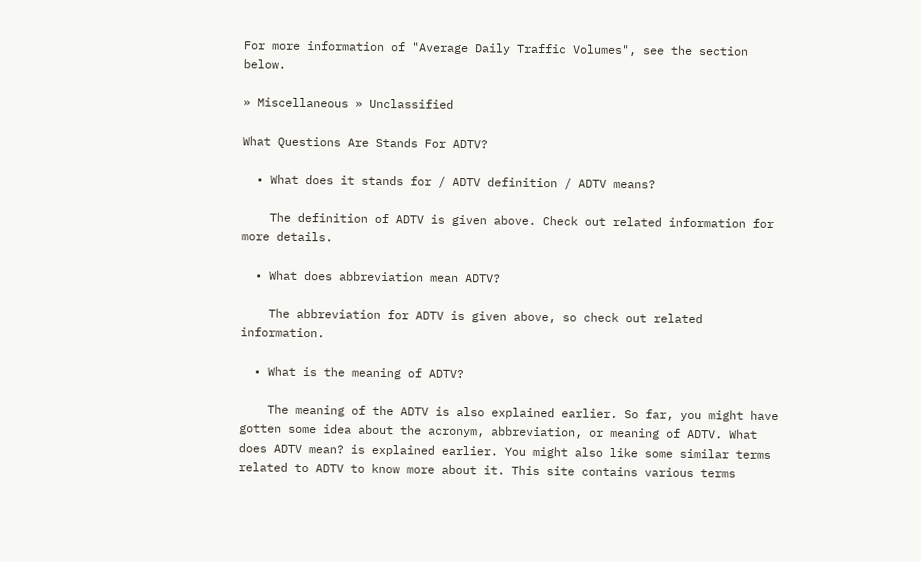For more information of "Average Daily Traffic Volumes", see the section below.

» Miscellaneous » Unclassified

What Questions Are Stands For ADTV?

  • What does it stands for / ADTV definition / ADTV means?

    The definition of ADTV is given above. Check out related information for more details.

  • What does abbreviation mean ADTV?

    The abbreviation for ADTV is given above, so check out related information.

  • What is the meaning of ADTV?

    The meaning of the ADTV is also explained earlier. So far, you might have gotten some idea about the acronym, abbreviation, or meaning of ADTV. What does ADTV mean? is explained earlier. You might also like some similar terms related to ADTV to know more about it. This site contains various terms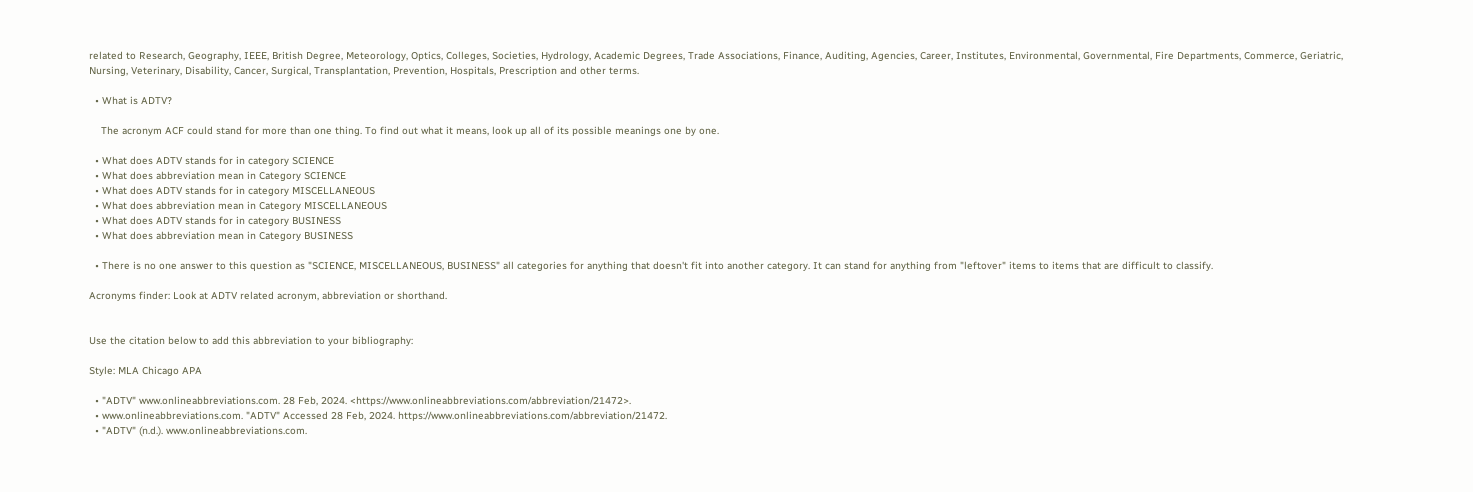related to Research, Geography, IEEE, British Degree, Meteorology, Optics, Colleges, Societies, Hydrology, Academic Degrees, Trade Associations, Finance, Auditing, Agencies, Career, Institutes, Environmental, Governmental, Fire Departments, Commerce, Geriatric, Nursing, Veterinary, Disability, Cancer, Surgical, Transplantation, Prevention, Hospitals, Prescription and other terms.

  • What is ADTV?

    The acronym ACF could stand for more than one thing. To find out what it means, look up all of its possible meanings one by one.

  • What does ADTV stands for in category SCIENCE
  • What does abbreviation mean in Category SCIENCE
  • What does ADTV stands for in category MISCELLANEOUS
  • What does abbreviation mean in Category MISCELLANEOUS
  • What does ADTV stands for in category BUSINESS
  • What does abbreviation mean in Category BUSINESS

  • There is no one answer to this question as "SCIENCE, MISCELLANEOUS, BUSINESS" all categories for anything that doesn't fit into another category. It can stand for anything from "leftover" items to items that are difficult to classify.

Acronyms finder: Look at ADTV related acronym, abbreviation or shorthand.


Use the citation below to add this abbreviation to your bibliography:

Style: MLA Chicago APA

  • "ADTV" www.onlineabbreviations.com. 28 Feb, 2024. <https://www.onlineabbreviations.com/abbreviation/21472>.
  • www.onlineabbreviations.com. "ADTV" Accessed 28 Feb, 2024. https://www.onlineabbreviations.com/abbreviation/21472.
  • "ADTV" (n.d.). www.onlineabbreviations.com.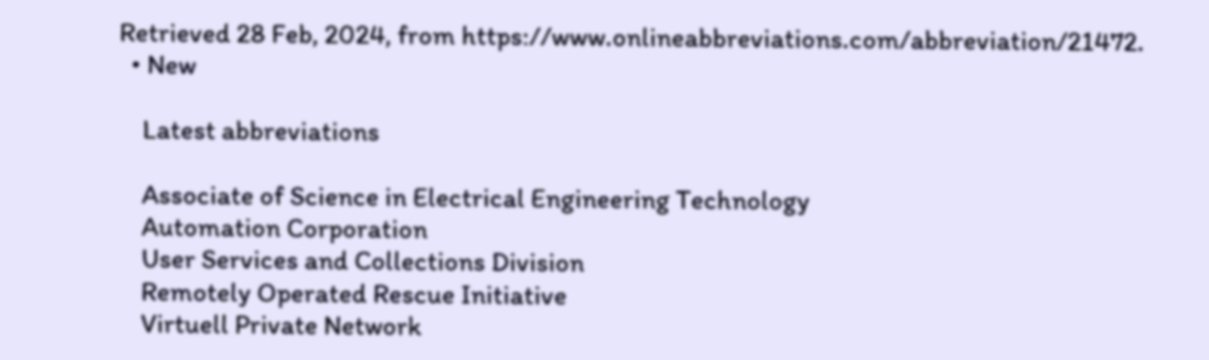Retrieved 28 Feb, 2024, from https://www.onlineabbreviations.com/abbreviation/21472.
  • New

    Latest abbreviations

    Associate of Science in Electrical Engineering Technology
    Automation Corporation
    User Services and Collections Division
    Remotely Operated Rescue Initiative
    Virtuell Private Network